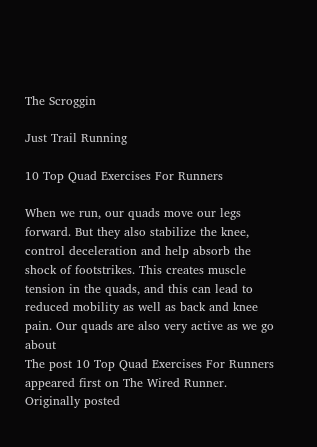The Scroggin

Just Trail Running

10 Top Quad Exercises For Runners

When we run, our quads move our legs forward. But they also stabilize the knee, control deceleration and help absorb the shock of footstrikes. This creates muscle tension in the quads, and this can lead to reduced mobility as well as back and knee pain. Our quads are also very active as we go about
The post 10 Top Quad Exercises For Runners appeared first on The Wired Runner.
Originally posted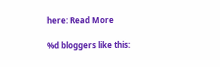here: Read More

%d bloggers like this: